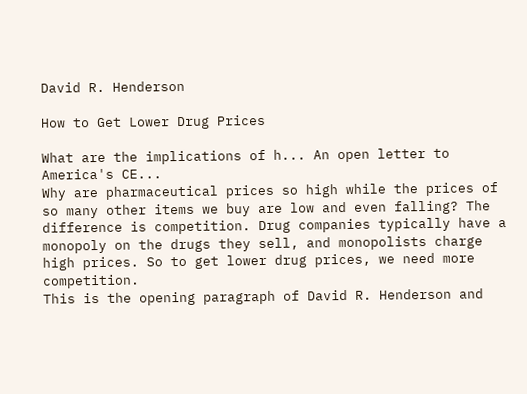David R. Henderson

How to Get Lower Drug Prices

What are the implications of h... An open letter to America's CE...
Why are pharmaceutical prices so high while the prices of so many other items we buy are low and even falling? The difference is competition. Drug companies typically have a monopoly on the drugs they sell, and monopolists charge high prices. So to get lower drug prices, we need more competition.
This is the opening paragraph of David R. Henderson and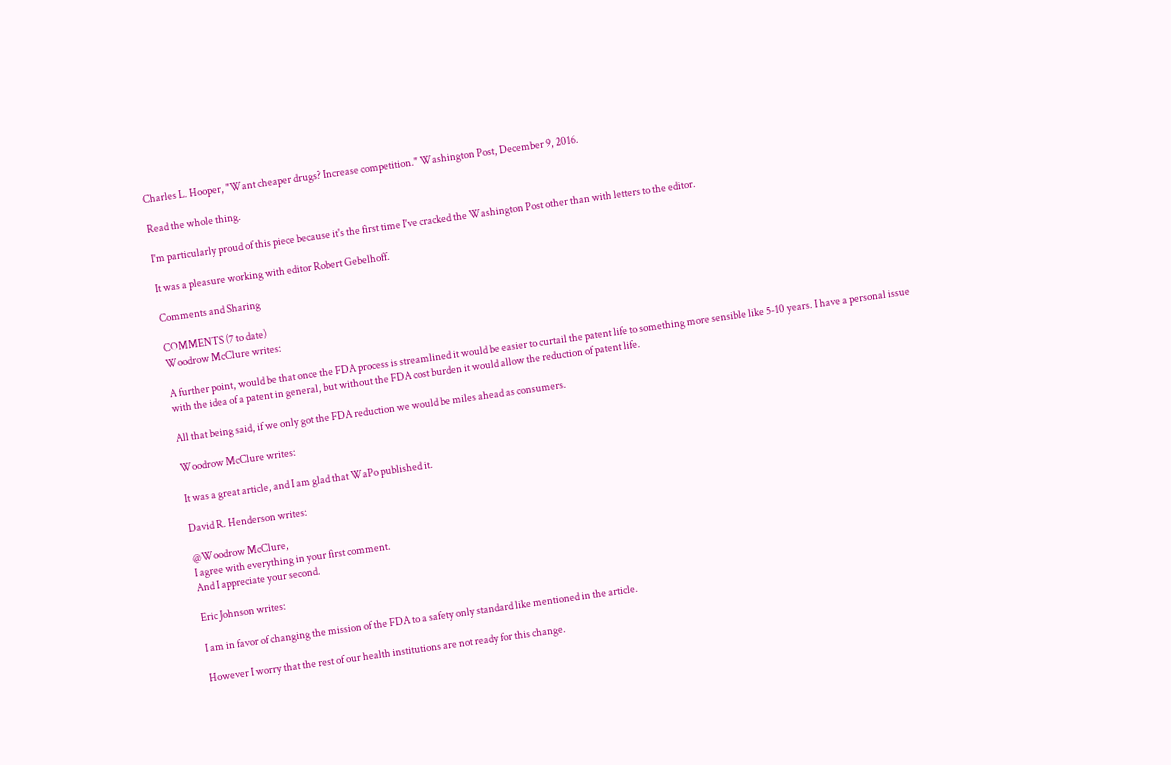Charles L. Hooper, "Want cheaper drugs? Increase competition." Washington Post, December 9, 2016.

Read the whole thing.

I'm particularly proud of this piece because it's the first time I've cracked the Washington Post other than with letters to the editor.

It was a pleasure working with editor Robert Gebelhoff.

Comments and Sharing

COMMENTS (7 to date)
Woodrow McClure writes:

A further point, would be that once the FDA process is streamlined it would be easier to curtail the patent life to something more sensible like 5-10 years. I have a personal issue with the idea of a patent in general, but without the FDA cost burden it would allow the reduction of patent life.

All that being said, if we only got the FDA reduction we would be miles ahead as consumers.

Woodrow McClure writes:

It was a great article, and I am glad that WaPo published it.

David R. Henderson writes:

@Woodrow McClure,
I agree with everything in your first comment.
And I appreciate your second.

Eric Johnson writes:

I am in favor of changing the mission of the FDA to a safety only standard like mentioned in the article.

However I worry that the rest of our health institutions are not ready for this change.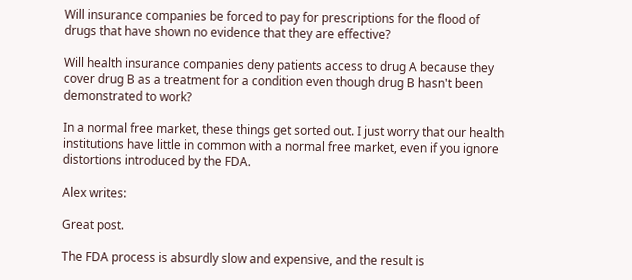Will insurance companies be forced to pay for prescriptions for the flood of drugs that have shown no evidence that they are effective?

Will health insurance companies deny patients access to drug A because they cover drug B as a treatment for a condition even though drug B hasn't been demonstrated to work?

In a normal free market, these things get sorted out. I just worry that our health institutions have little in common with a normal free market, even if you ignore distortions introduced by the FDA.

Alex writes:

Great post.

The FDA process is absurdly slow and expensive, and the result is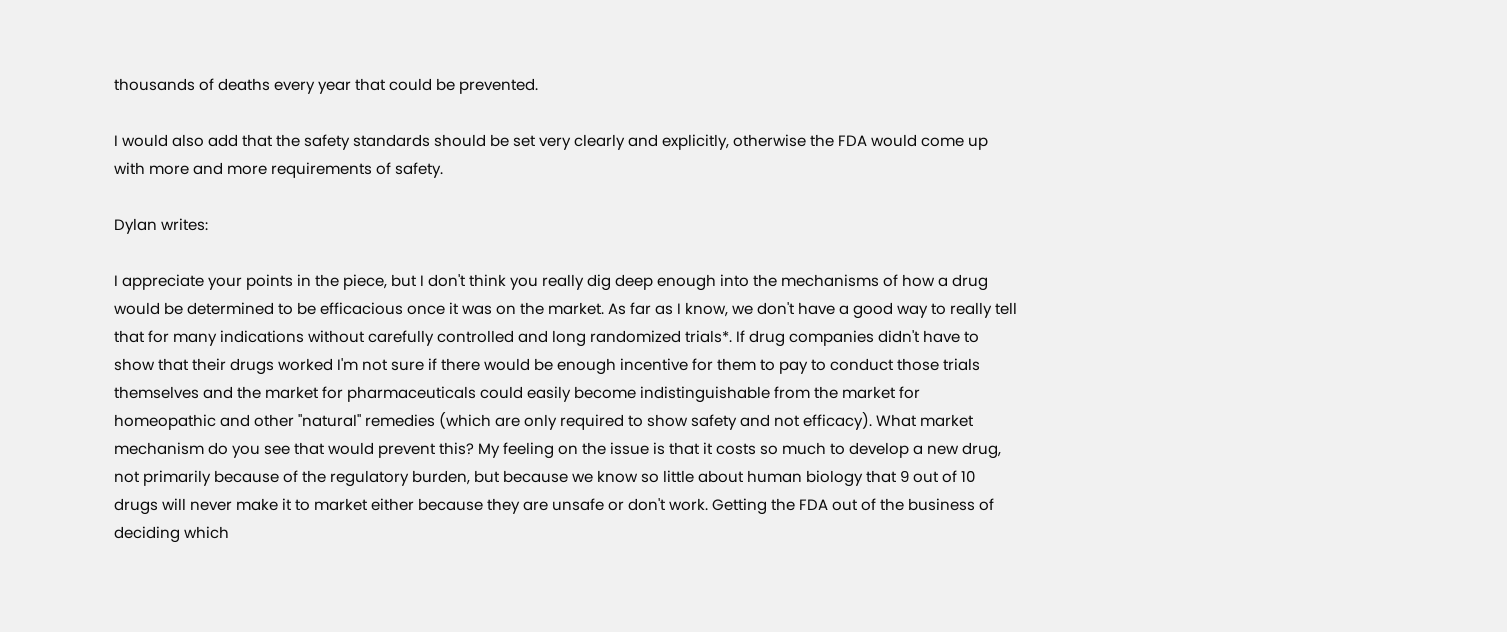thousands of deaths every year that could be prevented.

I would also add that the safety standards should be set very clearly and explicitly, otherwise the FDA would come up with more and more requirements of safety.

Dylan writes:

I appreciate your points in the piece, but I don't think you really dig deep enough into the mechanisms of how a drug would be determined to be efficacious once it was on the market. As far as I know, we don't have a good way to really tell that for many indications without carefully controlled and long randomized trials*. If drug companies didn't have to show that their drugs worked I'm not sure if there would be enough incentive for them to pay to conduct those trials themselves and the market for pharmaceuticals could easily become indistinguishable from the market for homeopathic and other "natural" remedies (which are only required to show safety and not efficacy). What market mechanism do you see that would prevent this? My feeling on the issue is that it costs so much to develop a new drug, not primarily because of the regulatory burden, but because we know so little about human biology that 9 out of 10 drugs will never make it to market either because they are unsafe or don't work. Getting the FDA out of the business of deciding which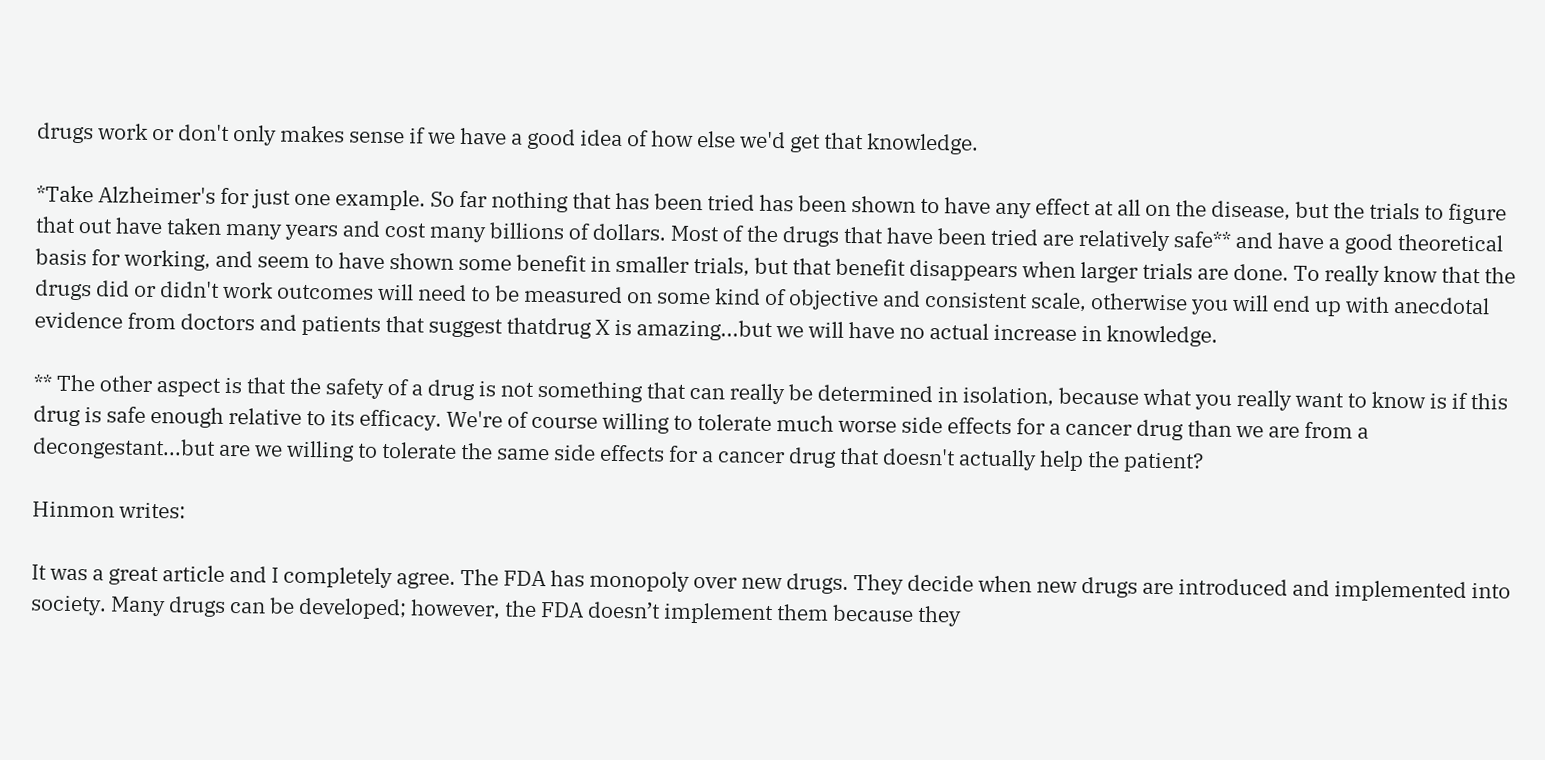drugs work or don't only makes sense if we have a good idea of how else we'd get that knowledge.

*Take Alzheimer's for just one example. So far nothing that has been tried has been shown to have any effect at all on the disease, but the trials to figure that out have taken many years and cost many billions of dollars. Most of the drugs that have been tried are relatively safe** and have a good theoretical basis for working, and seem to have shown some benefit in smaller trials, but that benefit disappears when larger trials are done. To really know that the drugs did or didn't work outcomes will need to be measured on some kind of objective and consistent scale, otherwise you will end up with anecdotal evidence from doctors and patients that suggest thatdrug X is amazing...but we will have no actual increase in knowledge.

** The other aspect is that the safety of a drug is not something that can really be determined in isolation, because what you really want to know is if this drug is safe enough relative to its efficacy. We're of course willing to tolerate much worse side effects for a cancer drug than we are from a decongestant...but are we willing to tolerate the same side effects for a cancer drug that doesn't actually help the patient?

Hinmon writes:

It was a great article and I completely agree. The FDA has monopoly over new drugs. They decide when new drugs are introduced and implemented into society. Many drugs can be developed; however, the FDA doesn’t implement them because they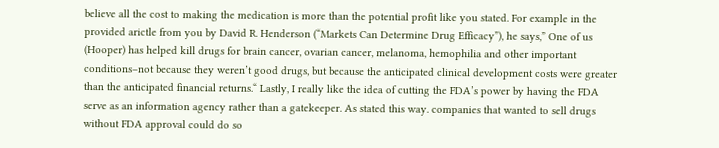believe all the cost to making the medication is more than the potential profit like you stated. For example in the provided arictle from you by David R. Henderson (“Markets Can Determine Drug Efficacy”), he says,” One of us (Hooper) has helped kill drugs for brain cancer, ovarian cancer, melanoma, hemophilia and other important conditions–not because they weren’t good drugs, but because the anticipated clinical development costs were greater than the anticipated financial returns.“ Lastly, I really like the idea of cutting the FDA’s power by having the FDA serve as an information agency rather than a gatekeeper. As stated this way. companies that wanted to sell drugs without FDA approval could do so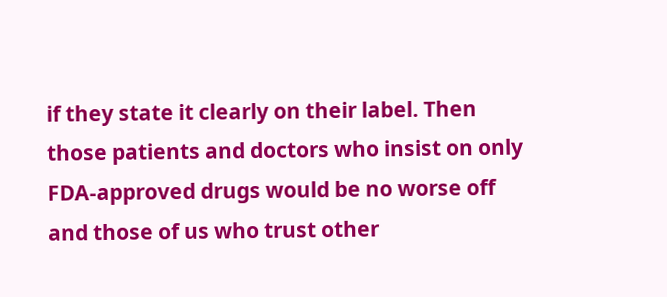if they state it clearly on their label. Then those patients and doctors who insist on only FDA-approved drugs would be no worse off and those of us who trust other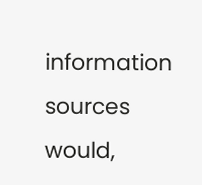information sources would,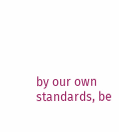by our own standards, be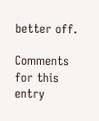better off.

Comments for this entry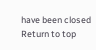have been closed
Return to top